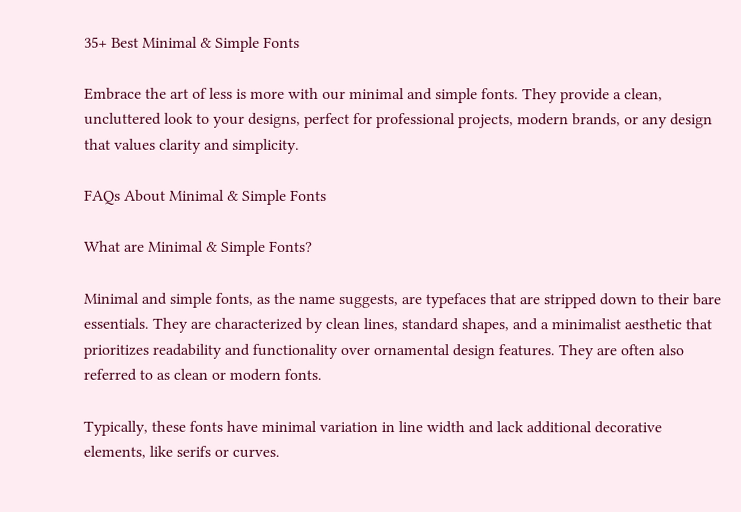35+ Best Minimal & Simple Fonts

Embrace the art of less is more with our minimal and simple fonts. They provide a clean, uncluttered look to your designs, perfect for professional projects, modern brands, or any design that values clarity and simplicity.

FAQs About Minimal & Simple Fonts

What are Minimal & Simple Fonts?

Minimal and simple fonts, as the name suggests, are typefaces that are stripped down to their bare essentials. They are characterized by clean lines, standard shapes, and a minimalist aesthetic that prioritizes readability and functionality over ornamental design features. They are often also referred to as clean or modern fonts.

Typically, these fonts have minimal variation in line width and lack additional decorative elements, like serifs or curves.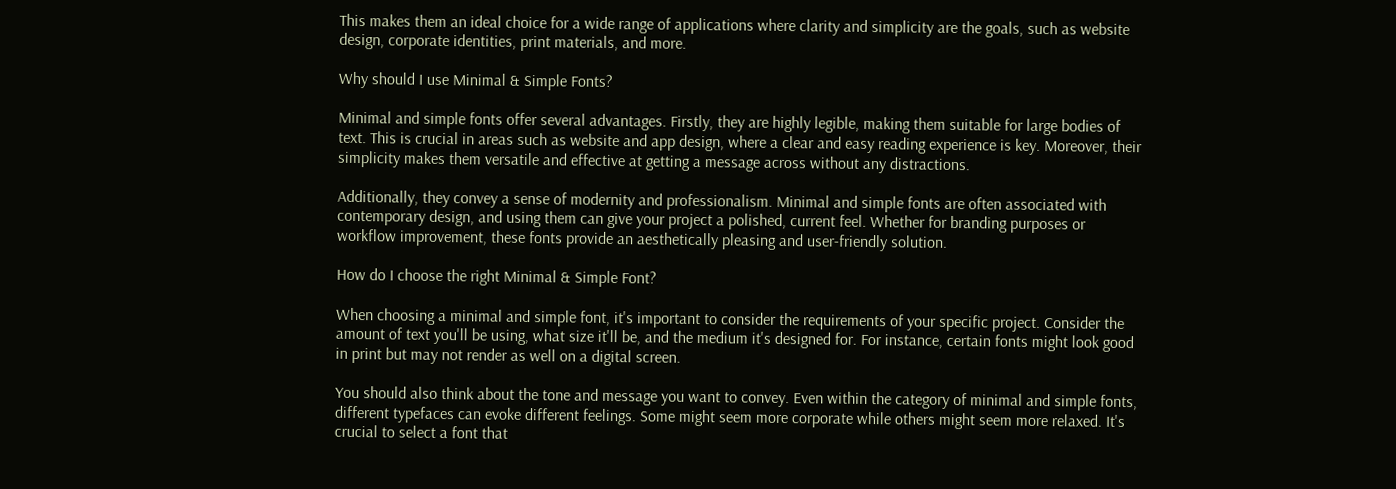This makes them an ideal choice for a wide range of applications where clarity and simplicity are the goals, such as website design, corporate identities, print materials, and more.

Why should I use Minimal & Simple Fonts?

Minimal and simple fonts offer several advantages. Firstly, they are highly legible, making them suitable for large bodies of text. This is crucial in areas such as website and app design, where a clear and easy reading experience is key. Moreover, their simplicity makes them versatile and effective at getting a message across without any distractions.

Additionally, they convey a sense of modernity and professionalism. Minimal and simple fonts are often associated with contemporary design, and using them can give your project a polished, current feel. Whether for branding purposes or workflow improvement, these fonts provide an aesthetically pleasing and user-friendly solution.

How do I choose the right Minimal & Simple Font?

When choosing a minimal and simple font, it's important to consider the requirements of your specific project. Consider the amount of text you'll be using, what size it'll be, and the medium it's designed for. For instance, certain fonts might look good in print but may not render as well on a digital screen.

You should also think about the tone and message you want to convey. Even within the category of minimal and simple fonts, different typefaces can evoke different feelings. Some might seem more corporate while others might seem more relaxed. It's crucial to select a font that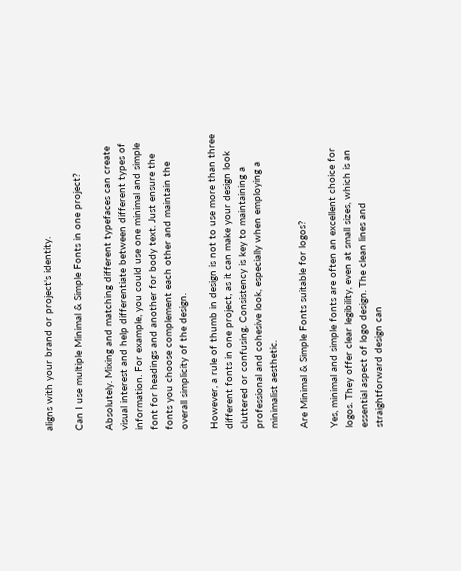aligns with your brand or project's identity.

Can I use multiple Minimal & Simple Fonts in one project?

Absolutely. Mixing and matching different typefaces can create visual interest and help differentiate between different types of information. For example, you could use one minimal and simple font for headings and another for body text. Just ensure the fonts you choose complement each other and maintain the overall simplicity of the design.

However, a rule of thumb in design is not to use more than three different fonts in one project, as it can make your design look cluttered or confusing. Consistency is key to maintaining a professional and cohesive look, especially when employing a minimalist aesthetic.

Are Minimal & Simple Fonts suitable for logos?

Yes, minimal and simple fonts are often an excellent choice for logos. They offer clear legibility, even at small sizes, which is an essential aspect of logo design. The clean lines and straightforward design can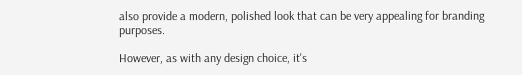also provide a modern, polished look that can be very appealing for branding purposes.

However, as with any design choice, it's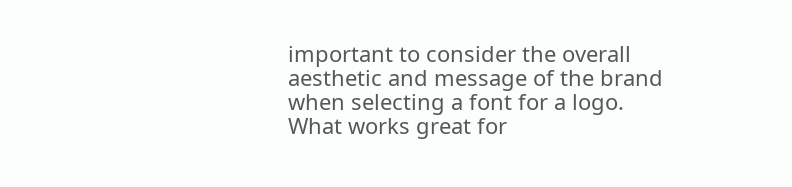important to consider the overall aesthetic and message of the brand when selecting a font for a logo. What works great for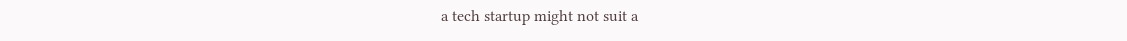a tech startup might not suit a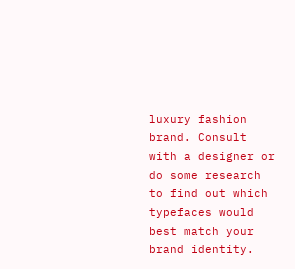luxury fashion brand. Consult with a designer or do some research to find out which typefaces would best match your brand identity.